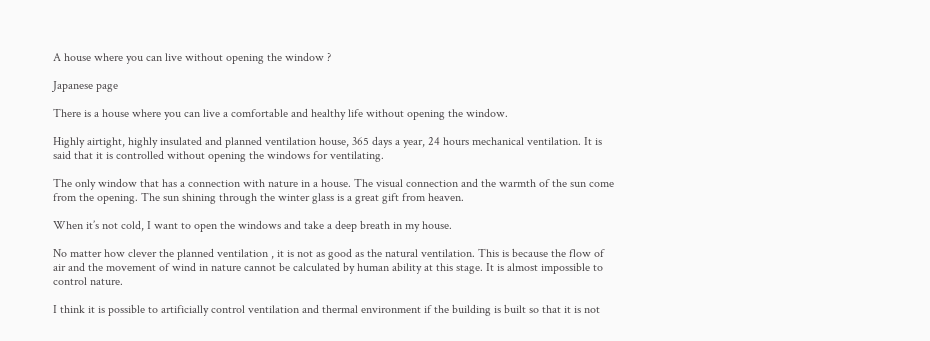A house where you can live without opening the window ?

Japanese page

There is a house where you can live a comfortable and healthy life without opening the window.

Highly airtight, highly insulated and planned ventilation house, 365 days a year, 24 hours mechanical ventilation. It is said that it is controlled without opening the windows for ventilating.

The only window that has a connection with nature in a house. The visual connection and the warmth of the sun come from the opening. The sun shining through the winter glass is a great gift from heaven.

When it’s not cold, I want to open the windows and take a deep breath in my house.

No matter how clever the planned ventilation , it is not as good as the natural ventilation. This is because the flow of air and the movement of wind in nature cannot be calculated by human ability at this stage. It is almost impossible to control nature.

I think it is possible to artificially control ventilation and thermal environment if the building is built so that it is not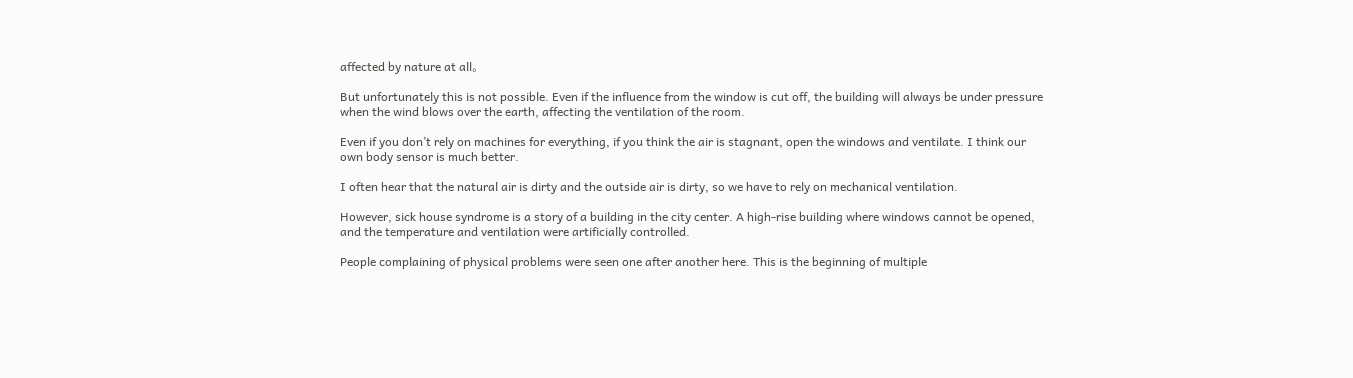affected by nature at all。

But unfortunately this is not possible. Even if the influence from the window is cut off, the building will always be under pressure when the wind blows over the earth, affecting the ventilation of the room.

Even if you don’t rely on machines for everything, if you think the air is stagnant, open the windows and ventilate. I think our own body sensor is much better.

I often hear that the natural air is dirty and the outside air is dirty, so we have to rely on mechanical ventilation.

However, sick house syndrome is a story of a building in the city center. A high-rise building where windows cannot be opened, and the temperature and ventilation were artificially controlled.

People complaining of physical problems were seen one after another here. This is the beginning of multiple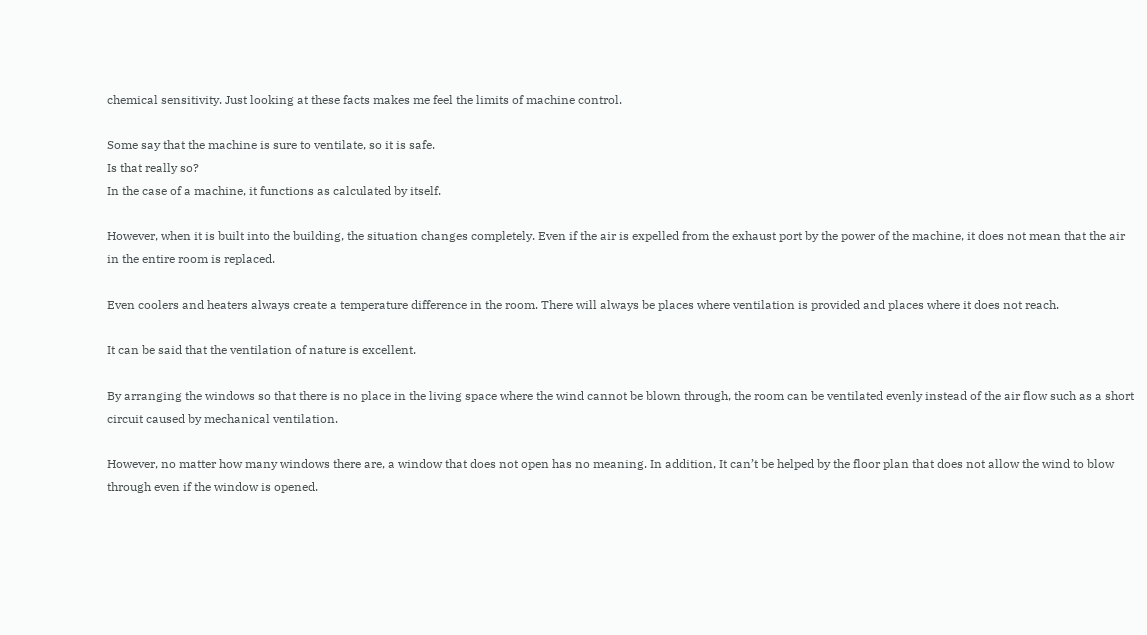chemical sensitivity. Just looking at these facts makes me feel the limits of machine control.

Some say that the machine is sure to ventilate, so it is safe.
Is that really so?
In the case of a machine, it functions as calculated by itself.

However, when it is built into the building, the situation changes completely. Even if the air is expelled from the exhaust port by the power of the machine, it does not mean that the air in the entire room is replaced.

Even coolers and heaters always create a temperature difference in the room. There will always be places where ventilation is provided and places where it does not reach.

It can be said that the ventilation of nature is excellent.

By arranging the windows so that there is no place in the living space where the wind cannot be blown through, the room can be ventilated evenly instead of the air flow such as a short circuit caused by mechanical ventilation.

However, no matter how many windows there are, a window that does not open has no meaning. In addition, It can’t be helped by the floor plan that does not allow the wind to blow through even if the window is opened.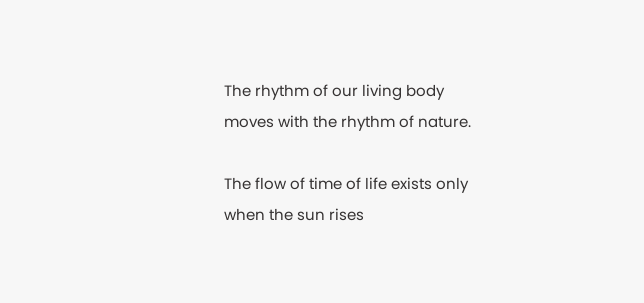The rhythm of our living body moves with the rhythm of nature.

The flow of time of life exists only when the sun rises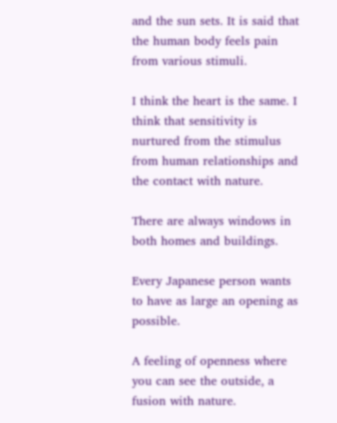and the sun sets. It is said that the human body feels pain from various stimuli.

I think the heart is the same. I think that sensitivity is nurtured from the stimulus from human relationships and the contact with nature.

There are always windows in both homes and buildings.

Every Japanese person wants to have as large an opening as possible.

A feeling of openness where you can see the outside, a fusion with nature.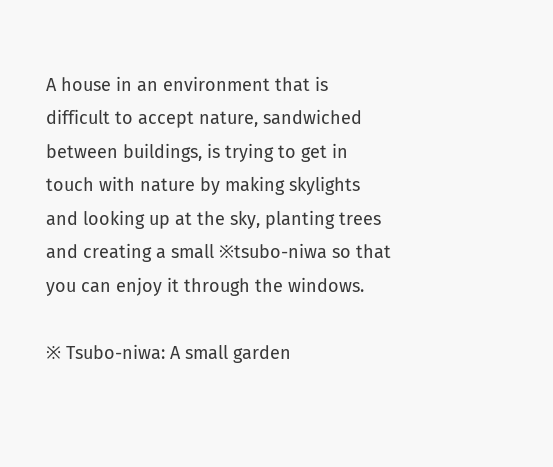A house in an environment that is difficult to accept nature, sandwiched between buildings, is trying to get in touch with nature by making skylights and looking up at the sky, planting trees and creating a small ※tsubo-niwa so that you can enjoy it through the windows.

※ Tsubo-niwa: A small garden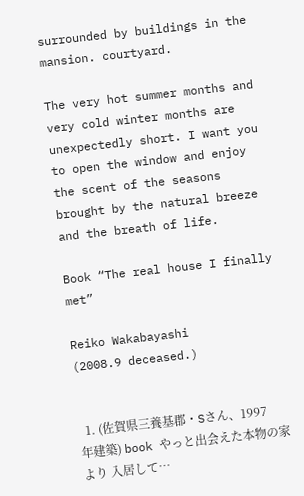surrounded by buildings in the mansion. courtyard.

The very hot summer months and very cold winter months are unexpectedly short. I want you to open the window and enjoy the scent of the seasons brought by the natural breeze and the breath of life.

Book “The real house I finally met”

Reiko Wakabayashi
(2008.9 deceased.)


  1. (佐賀県三養基郡・Sさん、1997年建築) book やっと出会えた本物の家より 入居して…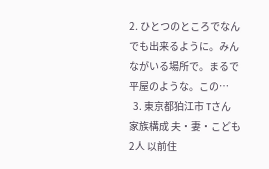2. ひとつのところでなんでも出来るように。みんながいる場所で。まるで平屋のような。この…
  3. 東京都狛江市 Tさん   家族構成 夫・妻・こども2人 以前住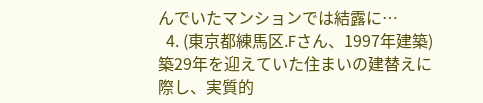んでいたマンションでは結露に…
  4. (東京都練馬区.Fさん、1997年建築)築29年を迎えていた住まいの建替えに際し、実質的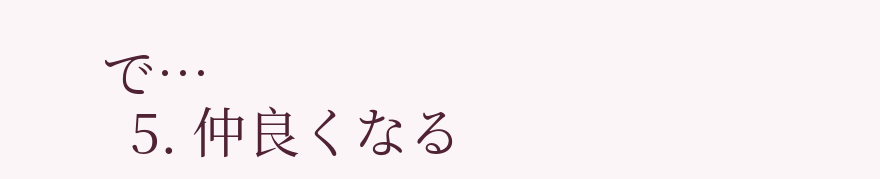で…
  5. 仲良くなる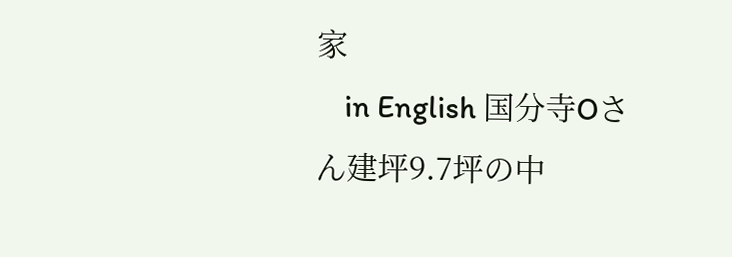家
    in English 国分寺Oさん建坪9.7坪の中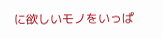に欲しいモノをいっぱ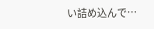い詰め込んで…